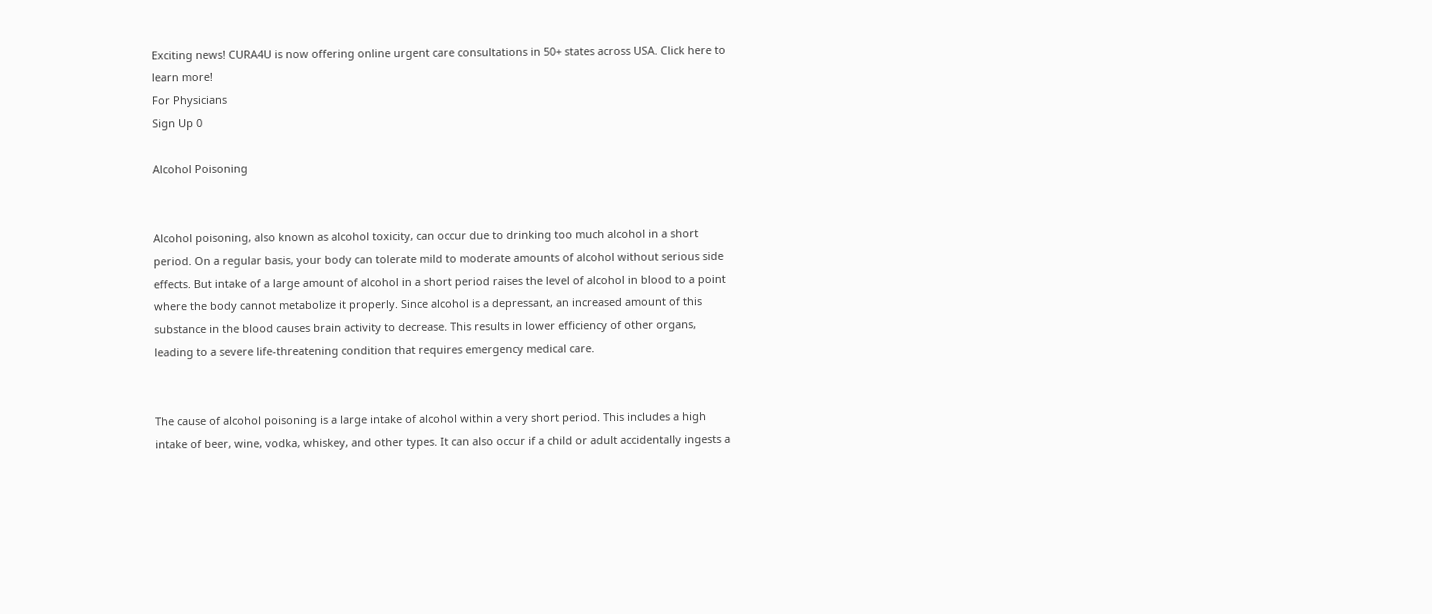Exciting news! CURA4U is now offering online urgent care consultations in 50+ states across USA. Click here to learn more!
For Physicians
Sign Up 0

Alcohol Poisoning


Alcohol poisoning, also known as alcohol toxicity, can occur due to drinking too much alcohol in a short period. On a regular basis, your body can tolerate mild to moderate amounts of alcohol without serious side effects. But intake of a large amount of alcohol in a short period raises the level of alcohol in blood to a point where the body cannot metabolize it properly. Since alcohol is a depressant, an increased amount of this substance in the blood causes brain activity to decrease. This results in lower efficiency of other organs, leading to a severe life-threatening condition that requires emergency medical care.


The cause of alcohol poisoning is a large intake of alcohol within a very short period. This includes a high intake of beer, wine, vodka, whiskey, and other types. It can also occur if a child or adult accidentally ingests a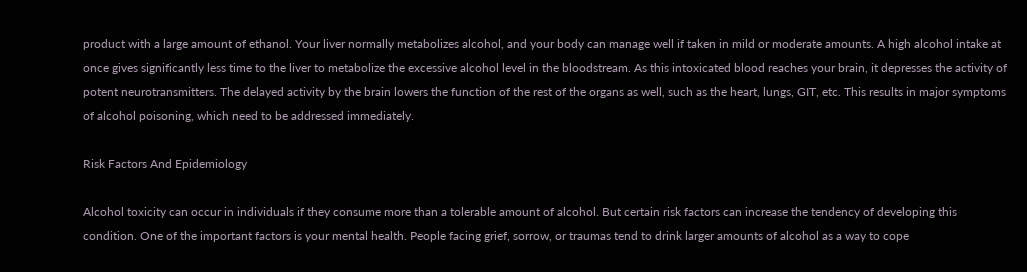product with a large amount of ethanol. Your liver normally metabolizes alcohol, and your body can manage well if taken in mild or moderate amounts. A high alcohol intake at once gives significantly less time to the liver to metabolize the excessive alcohol level in the bloodstream. As this intoxicated blood reaches your brain, it depresses the activity of potent neurotransmitters. The delayed activity by the brain lowers the function of the rest of the organs as well, such as the heart, lungs, GIT, etc. This results in major symptoms of alcohol poisoning, which need to be addressed immediately.

Risk Factors And Epidemiology

Alcohol toxicity can occur in individuals if they consume more than a tolerable amount of alcohol. But certain risk factors can increase the tendency of developing this condition. One of the important factors is your mental health. People facing grief, sorrow, or traumas tend to drink larger amounts of alcohol as a way to cope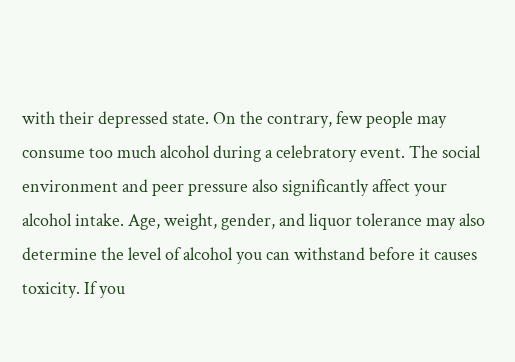with their depressed state. On the contrary, few people may consume too much alcohol during a celebratory event. The social environment and peer pressure also significantly affect your alcohol intake. Age, weight, gender, and liquor tolerance may also determine the level of alcohol you can withstand before it causes toxicity. If you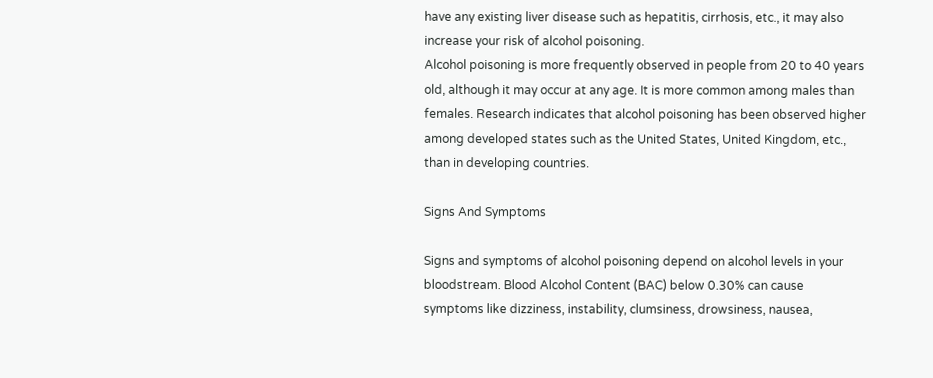have any existing liver disease such as hepatitis, cirrhosis, etc., it may also increase your risk of alcohol poisoning.
Alcohol poisoning is more frequently observed in people from 20 to 40 years old, although it may occur at any age. It is more common among males than females. Research indicates that alcohol poisoning has been observed higher among developed states such as the United States, United Kingdom, etc., than in developing countries.

Signs And Symptoms

Signs and symptoms of alcohol poisoning depend on alcohol levels in your bloodstream. Blood Alcohol Content (BAC) below 0.30% can cause symptoms like dizziness, instability, clumsiness, drowsiness, nausea,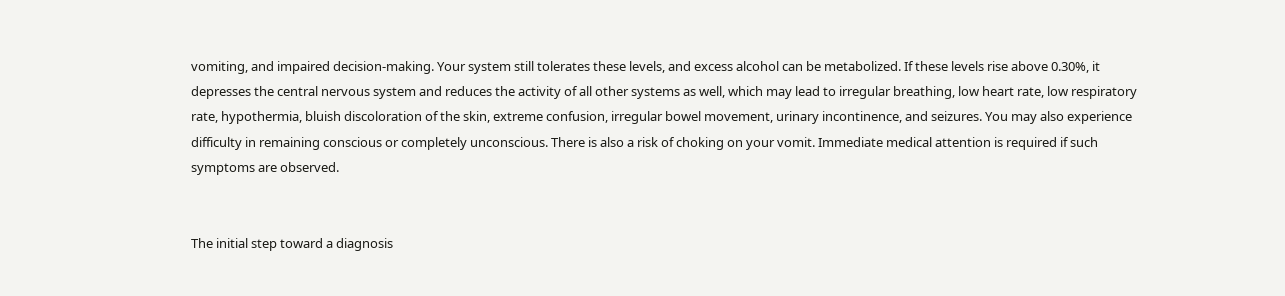vomiting, and impaired decision-making. Your system still tolerates these levels, and excess alcohol can be metabolized. If these levels rise above 0.30%, it depresses the central nervous system and reduces the activity of all other systems as well, which may lead to irregular breathing, low heart rate, low respiratory rate, hypothermia, bluish discoloration of the skin, extreme confusion, irregular bowel movement, urinary incontinence, and seizures. You may also experience difficulty in remaining conscious or completely unconscious. There is also a risk of choking on your vomit. Immediate medical attention is required if such symptoms are observed.


The initial step toward a diagnosis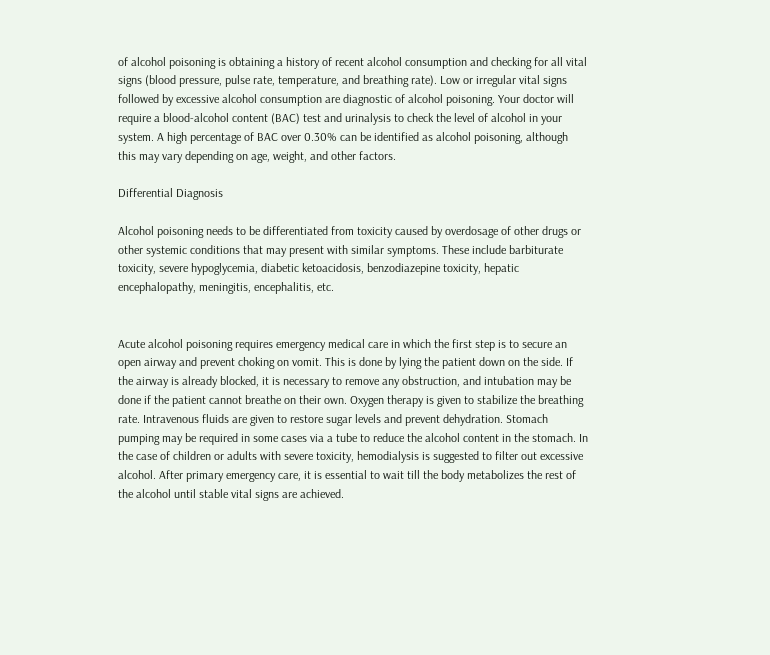of alcohol poisoning is obtaining a history of recent alcohol consumption and checking for all vital signs (blood pressure, pulse rate, temperature, and breathing rate). Low or irregular vital signs followed by excessive alcohol consumption are diagnostic of alcohol poisoning. Your doctor will require a blood-alcohol content (BAC) test and urinalysis to check the level of alcohol in your system. A high percentage of BAC over 0.30% can be identified as alcohol poisoning, although this may vary depending on age, weight, and other factors.

Differential Diagnosis

Alcohol poisoning needs to be differentiated from toxicity caused by overdosage of other drugs or other systemic conditions that may present with similar symptoms. These include barbiturate toxicity, severe hypoglycemia, diabetic ketoacidosis, benzodiazepine toxicity, hepatic encephalopathy, meningitis, encephalitis, etc.


Acute alcohol poisoning requires emergency medical care in which the first step is to secure an open airway and prevent choking on vomit. This is done by lying the patient down on the side. If the airway is already blocked, it is necessary to remove any obstruction, and intubation may be done if the patient cannot breathe on their own. Oxygen therapy is given to stabilize the breathing rate. Intravenous fluids are given to restore sugar levels and prevent dehydration. Stomach pumping may be required in some cases via a tube to reduce the alcohol content in the stomach. In the case of children or adults with severe toxicity, hemodialysis is suggested to filter out excessive alcohol. After primary emergency care, it is essential to wait till the body metabolizes the rest of the alcohol until stable vital signs are achieved.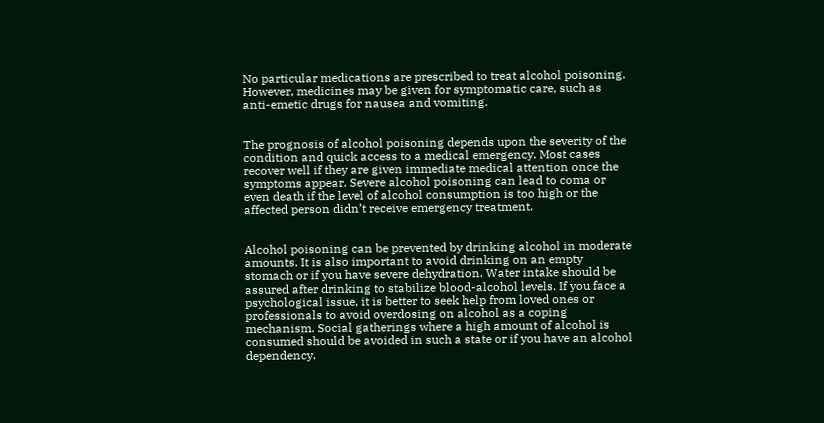No particular medications are prescribed to treat alcohol poisoning. However, medicines may be given for symptomatic care, such as anti-emetic drugs for nausea and vomiting.


The prognosis of alcohol poisoning depends upon the severity of the condition and quick access to a medical emergency. Most cases recover well if they are given immediate medical attention once the symptoms appear. Severe alcohol poisoning can lead to coma or even death if the level of alcohol consumption is too high or the affected person didn’t receive emergency treatment.


Alcohol poisoning can be prevented by drinking alcohol in moderate amounts. It is also important to avoid drinking on an empty stomach or if you have severe dehydration. Water intake should be assured after drinking to stabilize blood-alcohol levels. If you face a psychological issue, it is better to seek help from loved ones or professionals to avoid overdosing on alcohol as a coping mechanism. Social gatherings where a high amount of alcohol is consumed should be avoided in such a state or if you have an alcohol dependency.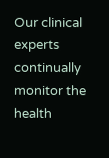Our clinical experts continually monitor the health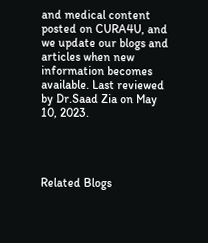and medical content posted on CURA4U, and we update our blogs and articles when new information becomes available. Last reviewed by Dr.Saad Zia on May 10, 2023.




Related Blogs